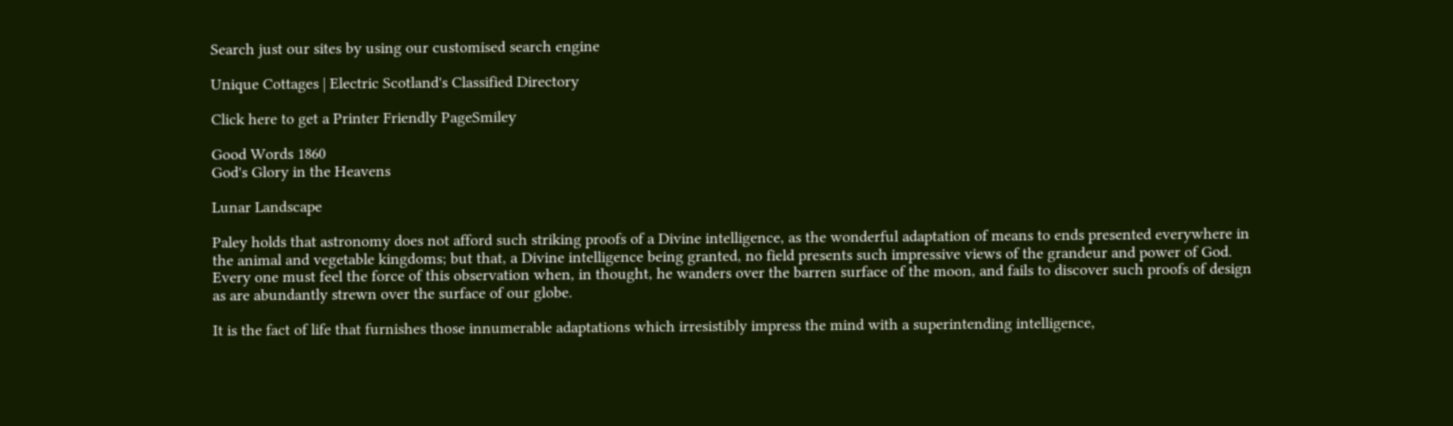Search just our sites by using our customised search engine

Unique Cottages | Electric Scotland's Classified Directory

Click here to get a Printer Friendly PageSmiley

Good Words 1860
God's Glory in the Heavens

Lunar Landscape

Paley holds that astronomy does not afford such striking proofs of a Divine intelligence, as the wonderful adaptation of means to ends presented everywhere in the animal and vegetable kingdoms; but that, a Divine intelligence being granted, no field presents such impressive views of the grandeur and power of God. Every one must feel the force of this observation when, in thought, he wanders over the barren surface of the moon, and fails to discover such proofs of design as are abundantly strewn over the surface of our globe.

It is the fact of life that furnishes those innumerable adaptations which irresistibly impress the mind with a superintending intelligence,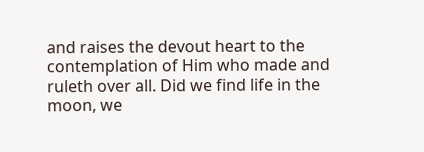and raises the devout heart to the contemplation of Him who made and ruleth over all. Did we find life in the moon, we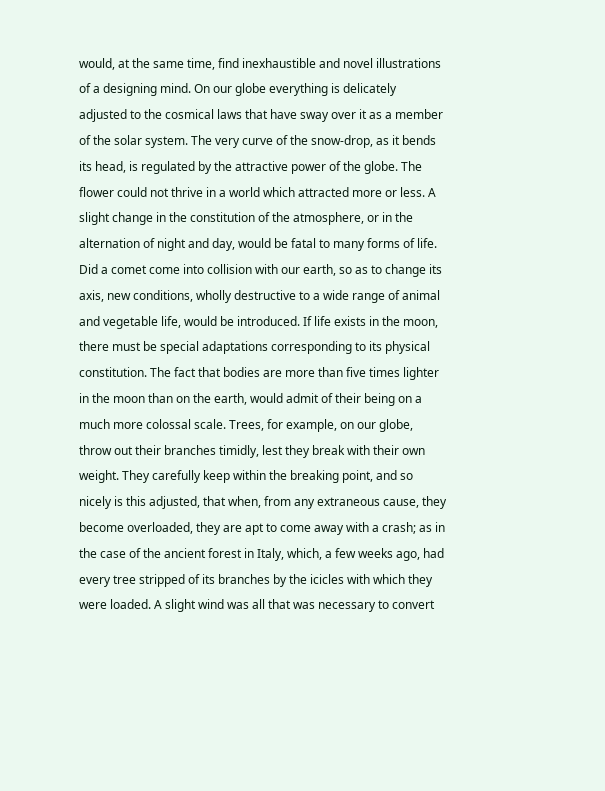would, at the same time, find inexhaustible and novel illustrations of a designing mind. On our globe everything is delicately adjusted to the cosmical laws that have sway over it as a member of the solar system. The very curve of the snow-drop, as it bends its head, is regulated by the attractive power of the globe. The flower could not thrive in a world which attracted more or less. A slight change in the constitution of the atmosphere, or in the alternation of night and day, would be fatal to many forms of life. Did a comet come into collision with our earth, so as to change its axis, new conditions, wholly destructive to a wide range of animal and vegetable life, would be introduced. If life exists in the moon, there must be special adaptations corresponding to its physical constitution. The fact that bodies are more than five times lighter in the moon than on the earth, would admit of their being on a much more colossal scale. Trees, for example, on our globe, throw out their branches timidly, lest they break with their own weight. They carefully keep within the breaking point, and so nicely is this adjusted, that when, from any extraneous cause, they become overloaded, they are apt to come away with a crash; as in the case of the ancient forest in Italy, which, a few weeks ago, had every tree stripped of its branches by the icicles with which they were loaded. A slight wind was all that was necessary to convert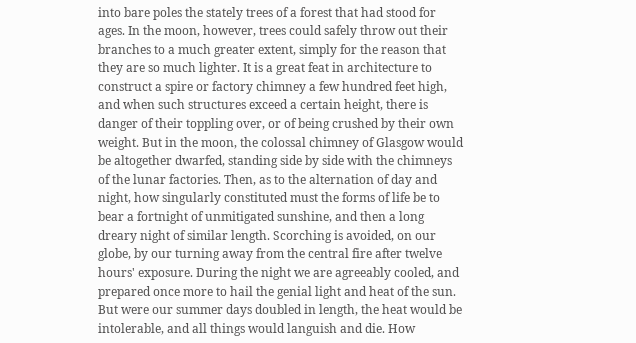into bare poles the stately trees of a forest that had stood for ages. In the moon, however, trees could safely throw out their branches to a much greater extent, simply for the reason that they are so much lighter. It is a great feat in architecture to construct a spire or factory chimney a few hundred feet high, and when such structures exceed a certain height, there is danger of their toppling over, or of being crushed by their own weight. But in the moon, the colossal chimney of Glasgow would be altogether dwarfed, standing side by side with the chimneys of the lunar factories. Then, as to the alternation of day and night, how singularly constituted must the forms of life be to bear a fortnight of unmitigated sunshine, and then a long dreary night of similar length. Scorching is avoided, on our globe, by our turning away from the central fire after twelve hours' exposure. During the night we are agreeably cooled, and prepared once more to hail the genial light and heat of the sun. But were our summer days doubled in length, the heat would be intolerable, and all things would languish and die. How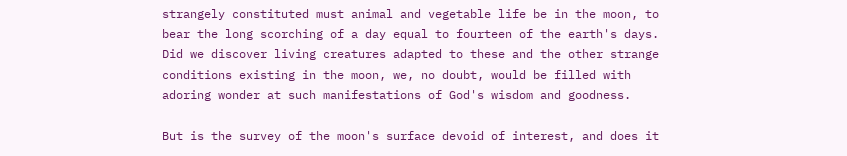strangely constituted must animal and vegetable life be in the moon, to bear the long scorching of a day equal to fourteen of the earth's days. Did we discover living creatures adapted to these and the other strange conditions existing in the moon, we, no doubt, would be filled with adoring wonder at such manifestations of God's wisdom and goodness.

But is the survey of the moon's surface devoid of interest, and does it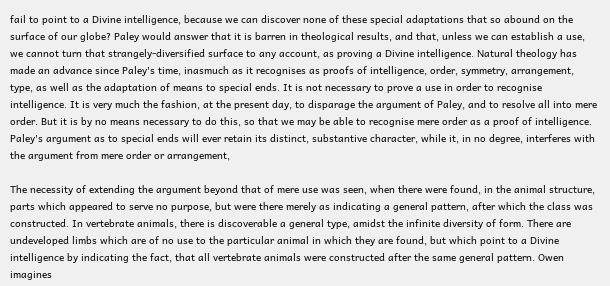fail to point to a Divine intelligence, because we can discover none of these special adaptations that so abound on the surface of our globe? Paley would answer that it is barren in theological results, and that, unless we can establish a use, we cannot turn that strangely-diversified surface to any account, as proving a Divine intelligence. Natural theology has made an advance since Paley's time, inasmuch as it recognises as proofs of intelligence, order, symmetry, arrangement, type, as well as the adaptation of means to special ends. It is not necessary to prove a use in order to recognise intelligence. It is very much the fashion, at the present day, to disparage the argument of Paley, and to resolve all into mere order. But it is by no means necessary to do this, so that we may be able to recognise mere order as a proof of intelligence. Paley's argument as to special ends will ever retain its distinct, substantive character, while it, in no degree, interferes with the argument from mere order or arrangement,

The necessity of extending the argument beyond that of mere use was seen, when there were found, in the animal structure, parts which appeared to serve no purpose, but were there merely as indicating a general pattern, after which the class was constructed. In vertebrate animals, there is discoverable a general type, amidst the infinite diversity of form. There are undeveloped limbs which are of no use to the particular animal in which they are found, but which point to a Divine intelligence by indicating the fact, that all vertebrate animals were constructed after the same general pattern. Owen imagines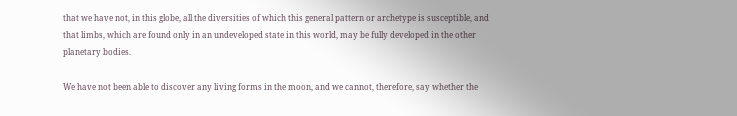that we have not, in this globe, all the diversities of which this general pattern or archetype is susceptible, and that limbs, which are found only in an undeveloped state in this world, may be fully developed in the other planetary bodies.

We have not been able to discover any living forms in the moon, and we cannot, therefore, say whether the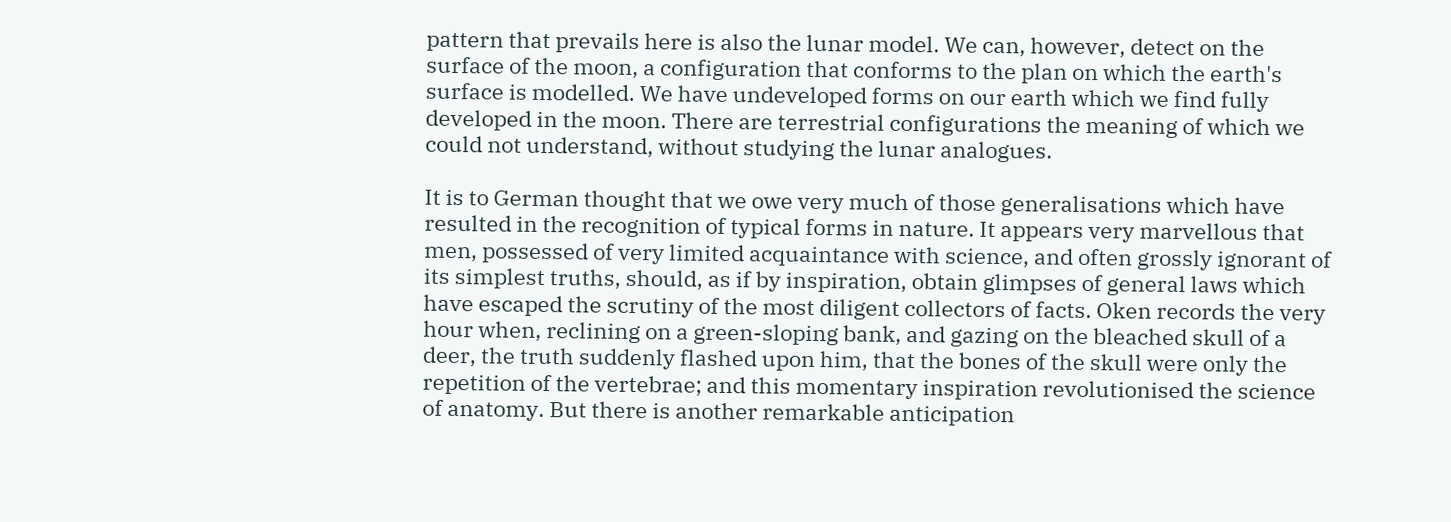pattern that prevails here is also the lunar model. We can, however, detect on the surface of the moon, a configuration that conforms to the plan on which the earth's surface is modelled. We have undeveloped forms on our earth which we find fully developed in the moon. There are terrestrial configurations the meaning of which we could not understand, without studying the lunar analogues.

It is to German thought that we owe very much of those generalisations which have resulted in the recognition of typical forms in nature. It appears very marvellous that men, possessed of very limited acquaintance with science, and often grossly ignorant of its simplest truths, should, as if by inspiration, obtain glimpses of general laws which have escaped the scrutiny of the most diligent collectors of facts. Oken records the very hour when, reclining on a green-sloping bank, and gazing on the bleached skull of a deer, the truth suddenly flashed upon him, that the bones of the skull were only the repetition of the vertebrae; and this momentary inspiration revolutionised the science of anatomy. But there is another remarkable anticipation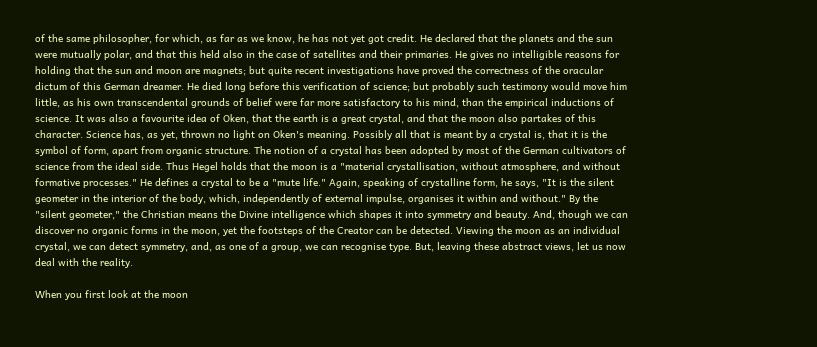of the same philosopher, for which, as far as we know, he has not yet got credit. He declared that the planets and the sun were mutually polar, and that this held also in the case of satellites and their primaries. He gives no intelligible reasons for holding that the sun and moon are magnets; but quite recent investigations have proved the correctness of the oracular dictum of this German dreamer. He died long before this verification of science; but probably such testimony would move him little, as his own transcendental grounds of belief were far more satisfactory to his mind, than the empirical inductions of science. It was also a favourite idea of Oken, that the earth is a great crystal, and that the moon also partakes of this character. Science has, as yet, thrown no light on Oken's meaning. Possibly all that is meant by a crystal is, that it is the symbol of form, apart from organic structure. The notion of a crystal has been adopted by most of the German cultivators of science from the ideal side. Thus Hegel holds that the moon is a "material crystallisation, without atmosphere, and without formative processes." He defines a crystal to be a "mute life." Again, speaking of crystalline form, he says, "It is the silent geometer in the interior of the body, which, independently of external impulse, organises it within and without." By the "silent geometer," the Christian means the Divine intelligence which shapes it into symmetry and beauty. And, though we can discover no organic forms in the moon, yet the footsteps of the Creator can be detected. Viewing the moon as an individual crystal, we can detect symmetry, and, as one of a group, we can recognise type. But, leaving these abstract views, let us now deal with the reality.

When you first look at the moon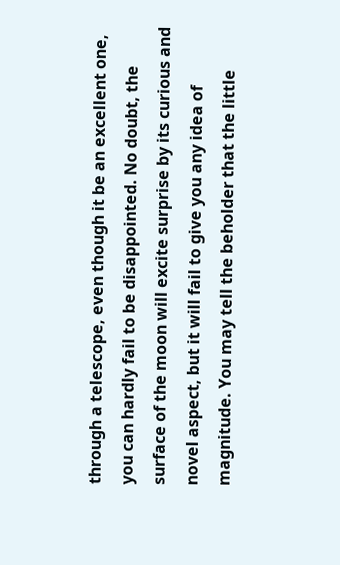through a telescope, even though it be an excellent one, you can hardly fail to be disappointed. No doubt, the surface of the moon will excite surprise by its curious and novel aspect, but it will fail to give you any idea of magnitude. You may tell the beholder that the little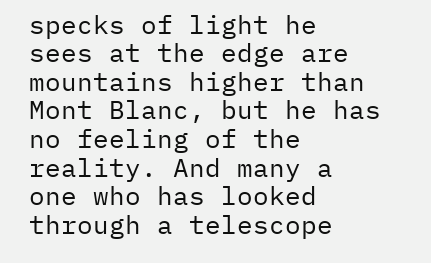specks of light he sees at the edge are mountains higher than Mont Blanc, but he has no feeling of the reality. And many a one who has looked through a telescope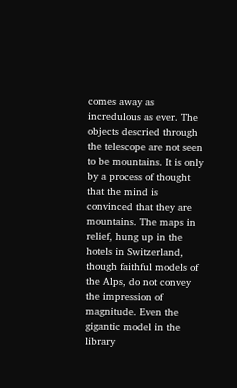comes away as incredulous as ever. The objects descried through the telescope are not seen to be mountains. It is only by a process of thought that the mind is convinced that they are mountains. The maps in relief, hung up in the hotels in Switzerland, though faithful models of the Alps, do not convey the impression of magnitude. Even the gigantic model in the library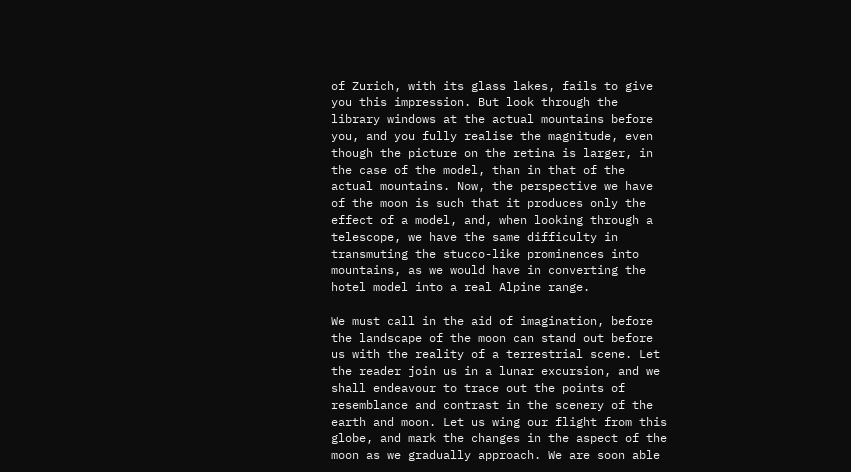of Zurich, with its glass lakes, fails to give you this impression. But look through the library windows at the actual mountains before you, and you fully realise the magnitude, even though the picture on the retina is larger, in the case of the model, than in that of the actual mountains. Now, the perspective we have of the moon is such that it produces only the effect of a model, and, when looking through a telescope, we have the same difficulty in transmuting the stucco-like prominences into mountains, as we would have in converting the hotel model into a real Alpine range.

We must call in the aid of imagination, before the landscape of the moon can stand out before us with the reality of a terrestrial scene. Let the reader join us in a lunar excursion, and we shall endeavour to trace out the points of resemblance and contrast in the scenery of the earth and moon. Let us wing our flight from this globe, and mark the changes in the aspect of the moon as we gradually approach. We are soon able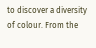to discover a diversity of colour. From the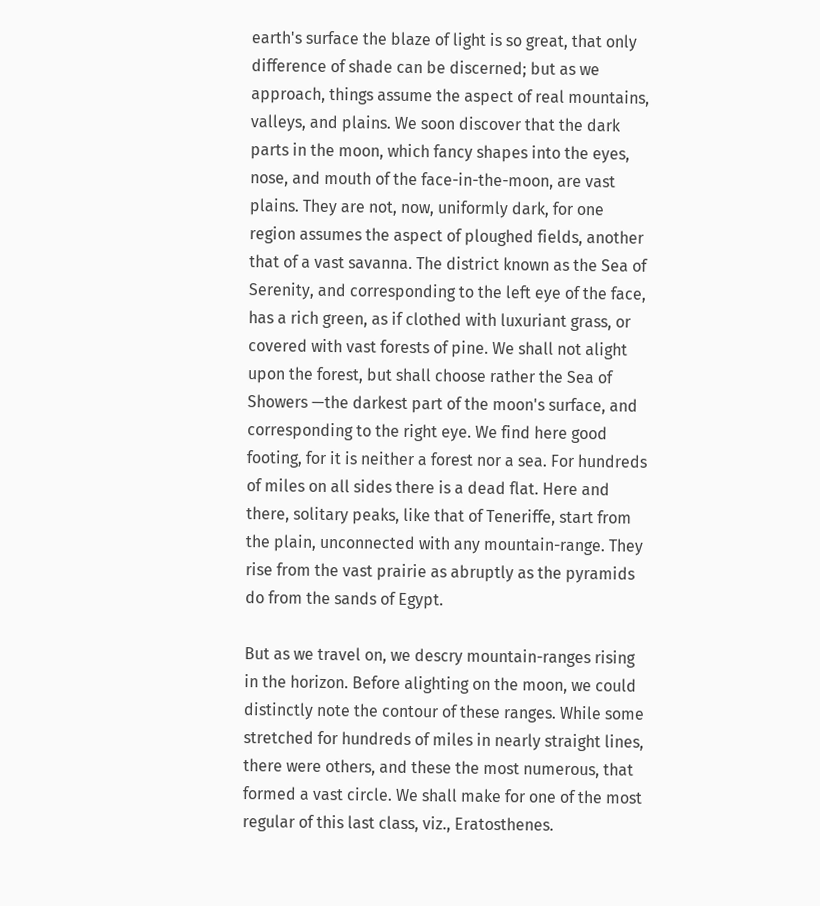earth's surface the blaze of light is so great, that only difference of shade can be discerned; but as we approach, things assume the aspect of real mountains, valleys, and plains. We soon discover that the dark parts in the moon, which fancy shapes into the eyes, nose, and mouth of the face-in-the-moon, are vast plains. They are not, now, uniformly dark, for one region assumes the aspect of ploughed fields, another that of a vast savanna. The district known as the Sea of Serenity, and corresponding to the left eye of the face, has a rich green, as if clothed with luxuriant grass, or covered with vast forests of pine. We shall not alight upon the forest, but shall choose rather the Sea of Showers —the darkest part of the moon's surface, and corresponding to the right eye. We find here good footing, for it is neither a forest nor a sea. For hundreds of miles on all sides there is a dead flat. Here and there, solitary peaks, like that of Teneriffe, start from the plain, unconnected with any mountain-range. They rise from the vast prairie as abruptly as the pyramids do from the sands of Egypt.

But as we travel on, we descry mountain-ranges rising in the horizon. Before alighting on the moon, we could distinctly note the contour of these ranges. While some stretched for hundreds of miles in nearly straight lines, there were others, and these the most numerous, that formed a vast circle. We shall make for one of the most regular of this last class, viz., Eratosthenes.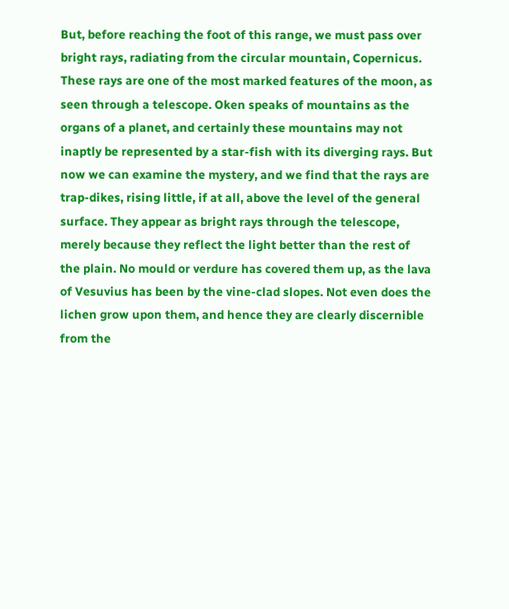But, before reaching the foot of this range, we must pass over bright rays, radiating from the circular mountain, Copernicus. These rays are one of the most marked features of the moon, as seen through a telescope. Oken speaks of mountains as the organs of a planet, and certainly these mountains may not inaptly be represented by a star-fish with its diverging rays. But now we can examine the mystery, and we find that the rays are trap-dikes, rising little, if at all, above the level of the general surface. They appear as bright rays through the telescope, merely because they reflect the light better than the rest of the plain. No mould or verdure has covered them up, as the lava of Vesuvius has been by the vine-clad slopes. Not even does the lichen grow upon them, and hence they are clearly discernible from the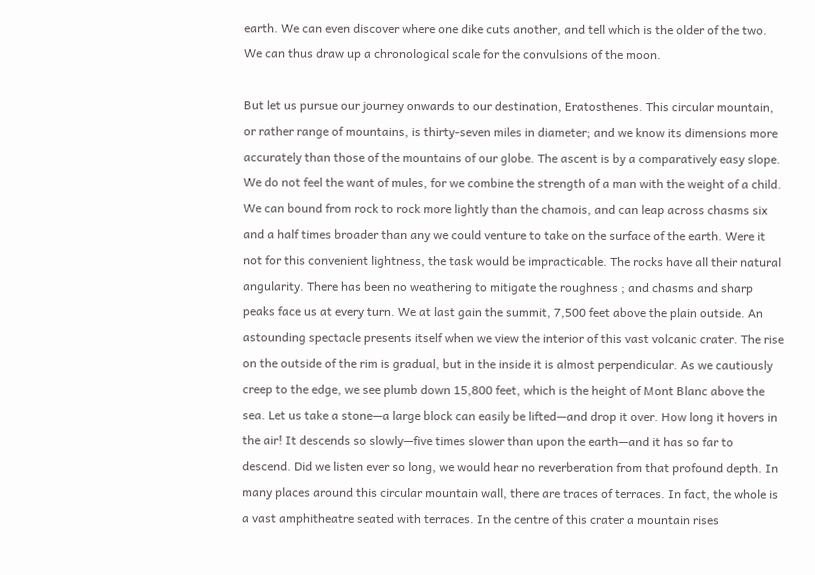earth. We can even discover where one dike cuts another, and tell which is the older of the two. We can thus draw up a chronological scale for the convulsions of the moon.

But let us pursue our journey onwards to our destination, Eratosthenes. This circular mountain, or rather range of mountains, is thirty-seven miles in diameter; and we know its dimensions more accurately than those of the mountains of our globe. The ascent is by a comparatively easy slope. We do not feel the want of mules, for we combine the strength of a man with the weight of a child. We can bound from rock to rock more lightly than the chamois, and can leap across chasms six and a half times broader than any we could venture to take on the surface of the earth. Were it not for this convenient lightness, the task would be impracticable. The rocks have all their natural angularity. There has been no weathering to mitigate the roughness ; and chasms and sharp peaks face us at every turn. We at last gain the summit, 7,500 feet above the plain outside. An astounding spectacle presents itself when we view the interior of this vast volcanic crater. The rise on the outside of the rim is gradual, but in the inside it is almost perpendicular. As we cautiously creep to the edge, we see plumb down 15,800 feet, which is the height of Mont Blanc above the sea. Let us take a stone—a large block can easily be lifted—and drop it over. How long it hovers in the air! It descends so slowly—five times slower than upon the earth—and it has so far to descend. Did we listen ever so long, we would hear no reverberation from that profound depth. In many places around this circular mountain wall, there are traces of terraces. In fact, the whole is a vast amphitheatre seated with terraces. In the centre of this crater a mountain rises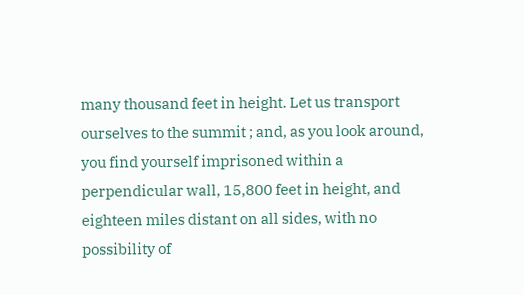many thousand feet in height. Let us transport ourselves to the summit ; and, as you look around, you find yourself imprisoned within a perpendicular wall, 15,800 feet in height, and eighteen miles distant on all sides, with no possibility of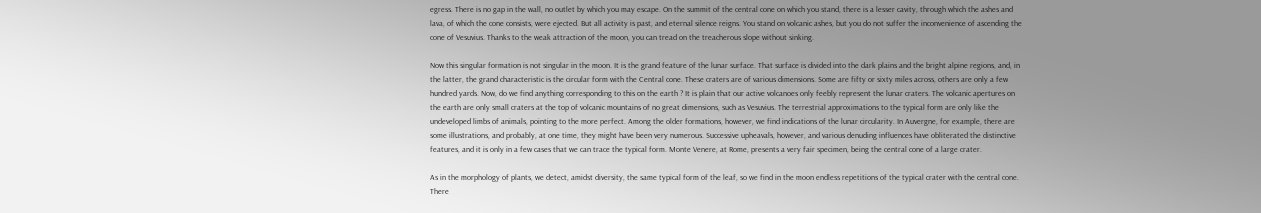egress. There is no gap in the wall, no outlet by which you may escape. On the summit of the central cone on which you stand, there is a lesser cavity, through which the ashes and lava, of which the cone consists, were ejected. But all activity is past, and eternal silence reigns. You stand on volcanic ashes, but you do not suffer the inconvenience of ascending the cone of Vesuvius. Thanks to the weak attraction of the moon, you can tread on the treacherous slope without sinking.

Now this singular formation is not singular in the moon. It is the grand feature of the lunar surface. That surface is divided into the dark plains and the bright alpine regions, and, in the latter, the grand characteristic is the circular form with the Central cone. These craters are of various dimensions. Some are fifty or sixty miles across, others are only a few hundred yards. Now, do we find anything corresponding to this on the earth ? It is plain that our active volcanoes only feebly represent the lunar craters. The volcanic apertures on the earth are only small craters at the top of volcanic mountains of no great dimensions, such as Vesuvius. The terrestrial approximations to the typical form are only like the undeveloped limbs of animals, pointing to the more perfect. Among the older formations, however, we find indications of the lunar circularity. In Auvergne, for example, there are some illustrations, and probably, at one time, they might have been very numerous. Successive upheavals, however, and various denuding influences have obliterated the distinctive features, and it is only in a few cases that we can trace the typical form. Monte Venere, at Rome, presents a very fair specimen, being the central cone of a large crater.

As in the morphology of plants, we detect, amidst diversity, the same typical form of the leaf, so we find in the moon endless repetitions of the typical crater with the central cone. There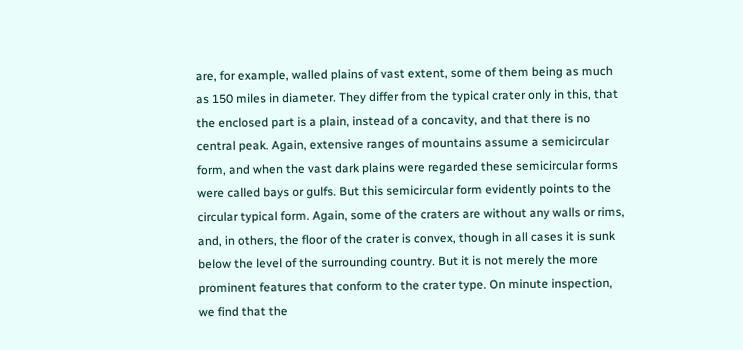are, for example, walled plains of vast extent, some of them being as much as 150 miles in diameter. They differ from the typical crater only in this, that the enclosed part is a plain, instead of a concavity, and that there is no central peak. Again, extensive ranges of mountains assume a semicircular form, and when the vast dark plains were regarded these semicircular forms were called bays or gulfs. But this semicircular form evidently points to the circular typical form. Again, some of the craters are without any walls or rims, and, in others, the floor of the crater is convex, though in all cases it is sunk below the level of the surrounding country. But it is not merely the more prominent features that conform to the crater type. On minute inspection, we find that the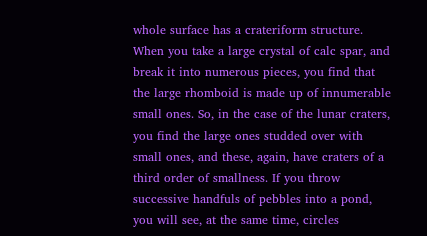whole surface has a crateriform structure. When you take a large crystal of calc spar, and break it into numerous pieces, you find that the large rhomboid is made up of innumerable small ones. So, in the case of the lunar craters, you find the large ones studded over with small ones, and these, again, have craters of a third order of smallness. If you throw successive handfuls of pebbles into a pond, you will see, at the same time, circles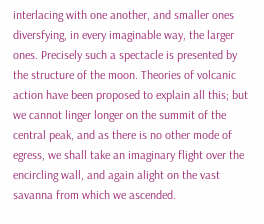interlacing with one another, and smaller ones diversfying, in every imaginable way, the larger ones. Precisely such a spectacle is presented by the structure of the moon. Theories of volcanic action have been proposed to explain all this; but we cannot linger longer on the summit of the central peak, and as there is no other mode of egress, we shall take an imaginary flight over the encircling wall, and again alight on the vast savanna from which we ascended.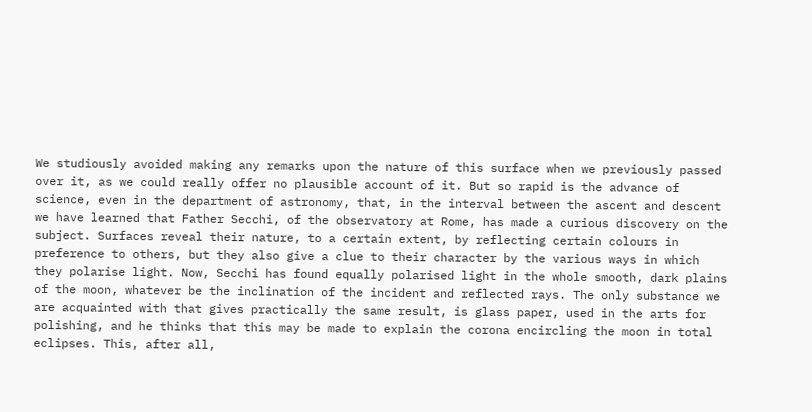We studiously avoided making any remarks upon the nature of this surface when we previously passed over it, as we could really offer no plausible account of it. But so rapid is the advance of science, even in the department of astronomy, that, in the interval between the ascent and descent we have learned that Father Secchi, of the observatory at Rome, has made a curious discovery on the subject. Surfaces reveal their nature, to a certain extent, by reflecting certain colours in preference to others, but they also give a clue to their character by the various ways in which they polarise light. Now, Secchi has found equally polarised light in the whole smooth, dark plains of the moon, whatever be the inclination of the incident and reflected rays. The only substance we are acquainted with that gives practically the same result, is glass paper, used in the arts for polishing, and he thinks that this may be made to explain the corona encircling the moon in total eclipses. This, after all,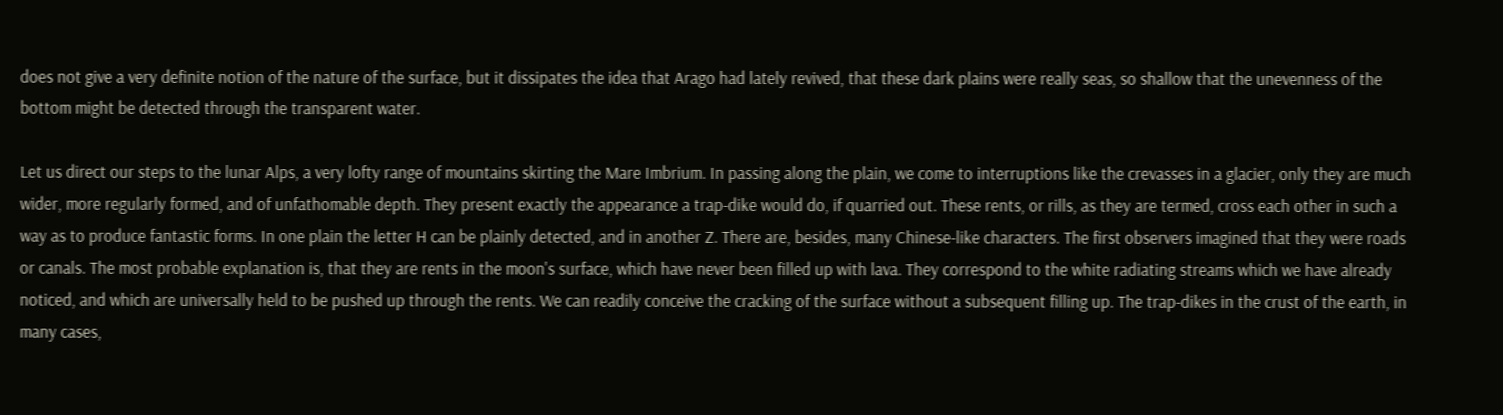does not give a very definite notion of the nature of the surface, but it dissipates the idea that Arago had lately revived, that these dark plains were really seas, so shallow that the unevenness of the bottom might be detected through the transparent water.

Let us direct our steps to the lunar Alps, a very lofty range of mountains skirting the Mare Imbrium. In passing along the plain, we come to interruptions like the crevasses in a glacier, only they are much wider, more regularly formed, and of unfathomable depth. They present exactly the appearance a trap-dike would do, if quarried out. These rents, or rills, as they are termed, cross each other in such a way as to produce fantastic forms. In one plain the letter H can be plainly detected, and in another Z. There are, besides, many Chinese-like characters. The first observers imagined that they were roads or canals. The most probable explanation is, that they are rents in the moon's surface, which have never been filled up with lava. They correspond to the white radiating streams which we have already noticed, and which are universally held to be pushed up through the rents. We can readily conceive the cracking of the surface without a subsequent filling up. The trap-dikes in the crust of the earth, in many cases,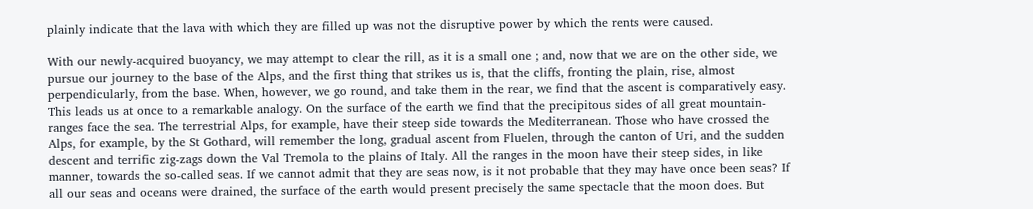plainly indicate that the lava with which they are filled up was not the disruptive power by which the rents were caused.

With our newly-acquired buoyancy, we may attempt to clear the rill, as it is a small one ; and, now that we are on the other side, we pursue our journey to the base of the Alps, and the first thing that strikes us is, that the cliffs, fronting the plain, rise, almost perpendicularly, from the base. When, however, we go round, and take them in the rear, we find that the ascent is comparatively easy. This leads us at once to a remarkable analogy. On the surface of the earth we find that the precipitous sides of all great mountain-ranges face the sea. The terrestrial Alps, for example, have their steep side towards the Mediterranean. Those who have crossed the Alps, for example, by the St Gothard, will remember the long, gradual ascent from Fluelen, through the canton of Uri, and the sudden descent and terrific zig-zags down the Val Tremola to the plains of Italy. All the ranges in the moon have their steep sides, in like manner, towards the so-called seas. If we cannot admit that they are seas now, is it not probable that they may have once been seas? If all our seas and oceans were drained, the surface of the earth would present precisely the same spectacle that the moon does. But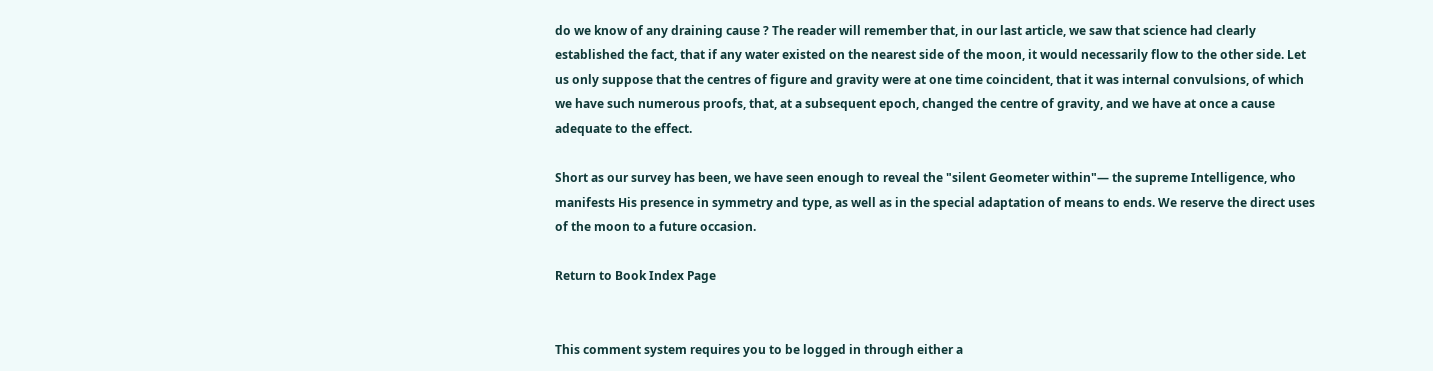do we know of any draining cause ? The reader will remember that, in our last article, we saw that science had clearly established the fact, that if any water existed on the nearest side of the moon, it would necessarily flow to the other side. Let us only suppose that the centres of figure and gravity were at one time coincident, that it was internal convulsions, of which we have such numerous proofs, that, at a subsequent epoch, changed the centre of gravity, and we have at once a cause adequate to the effect.

Short as our survey has been, we have seen enough to reveal the "silent Geometer within"— the supreme Intelligence, who manifests His presence in symmetry and type, as well as in the special adaptation of means to ends. We reserve the direct uses of the moon to a future occasion.

Return to Book Index Page


This comment system requires you to be logged in through either a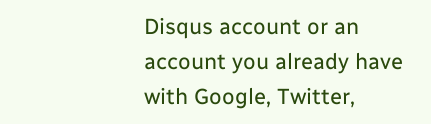Disqus account or an account you already have with Google, Twitter,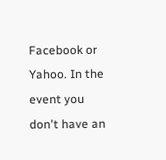Facebook or Yahoo. In the event you don't have an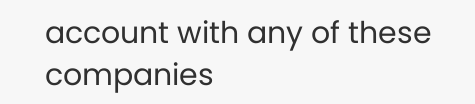account with any of these companies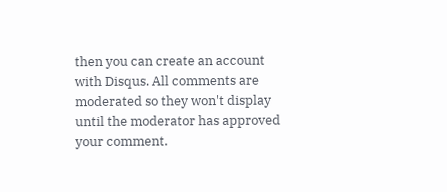then you can create an account with Disqus. All comments are moderated so they won't display until the moderator has approved your comment.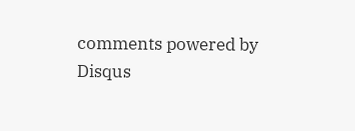comments powered by Disqus